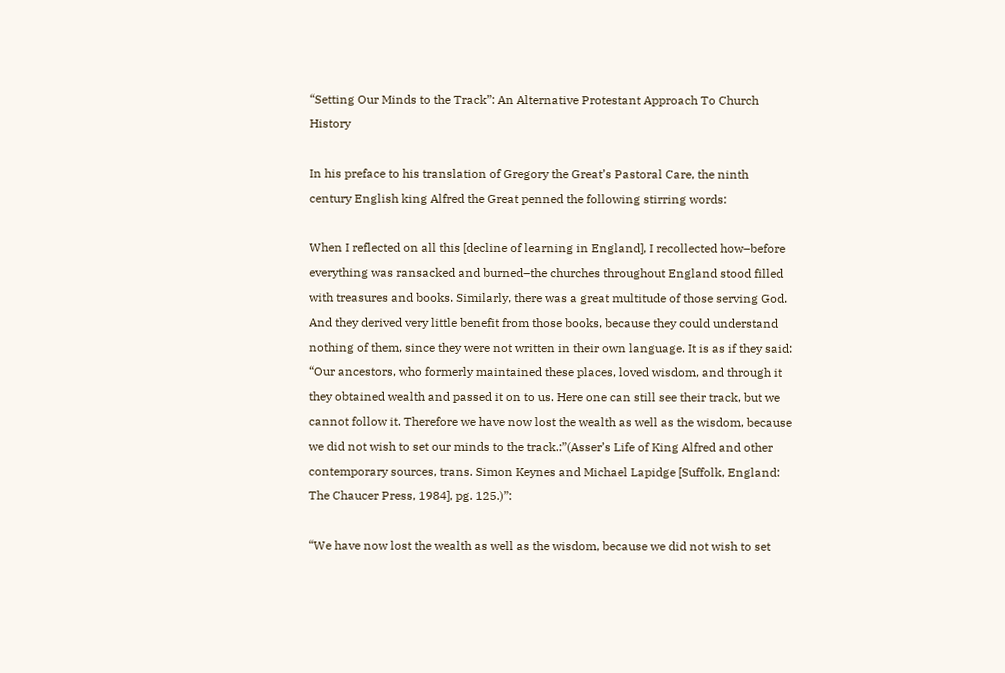“Setting Our Minds to the Track”: An Alternative Protestant Approach To Church History

In his preface to his translation of Gregory the Great’s Pastoral Care, the ninth century English king Alfred the Great penned the following stirring words:

When I reflected on all this [decline of learning in England], I recollected how–before everything was ransacked and burned–the churches throughout England stood filled with treasures and books. Similarly, there was a great multitude of those serving God. And they derived very little benefit from those books, because they could understand nothing of them, since they were not written in their own language. It is as if they said: “Our ancestors, who formerly maintained these places, loved wisdom, and through it they obtained wealth and passed it on to us. Here one can still see their track, but we cannot follow it. Therefore we have now lost the wealth as well as the wisdom, because we did not wish to set our minds to the track.:”(Asser’s Life of King Alfred and other contemporary sources, trans. Simon Keynes and Michael Lapidge [Suffolk, England: The Chaucer Press, 1984], pg. 125.)”:

“We have now lost the wealth as well as the wisdom, because we did not wish to set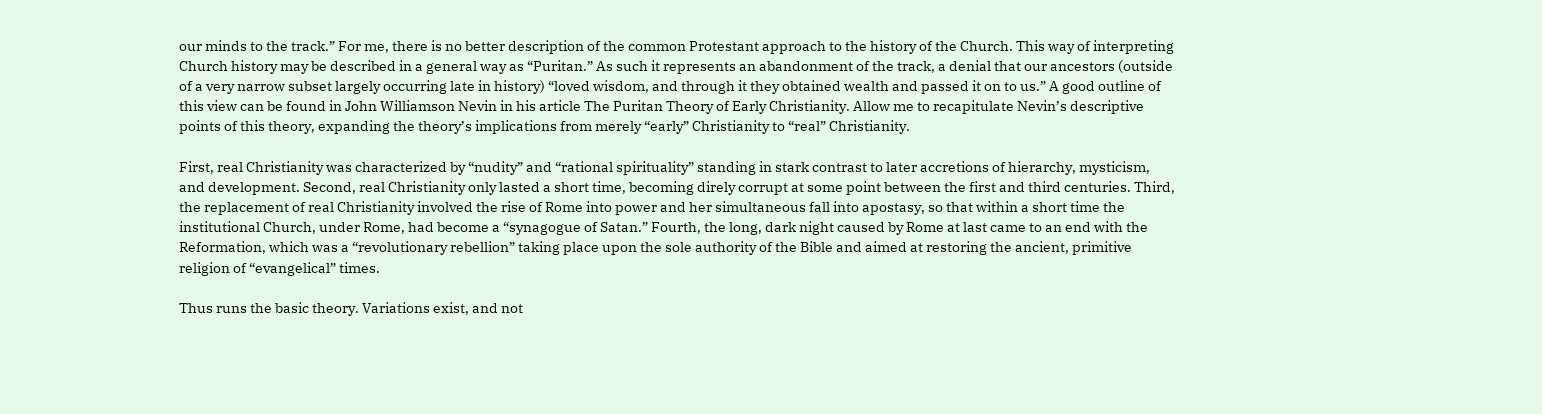our minds to the track.” For me, there is no better description of the common Protestant approach to the history of the Church. This way of interpreting Church history may be described in a general way as “Puritan.” As such it represents an abandonment of the track, a denial that our ancestors (outside of a very narrow subset largely occurring late in history) “loved wisdom, and through it they obtained wealth and passed it on to us.” A good outline of this view can be found in John Williamson Nevin in his article The Puritan Theory of Early Christianity. Allow me to recapitulate Nevin’s descriptive points of this theory, expanding the theory’s implications from merely “early” Christianity to “real” Christianity.

First, real Christianity was characterized by “nudity” and “rational spirituality” standing in stark contrast to later accretions of hierarchy, mysticism, and development. Second, real Christianity only lasted a short time, becoming direly corrupt at some point between the first and third centuries. Third, the replacement of real Christianity involved the rise of Rome into power and her simultaneous fall into apostasy, so that within a short time the institutional Church, under Rome, had become a “synagogue of Satan.” Fourth, the long, dark night caused by Rome at last came to an end with the Reformation, which was a “revolutionary rebellion” taking place upon the sole authority of the Bible and aimed at restoring the ancient, primitive religion of “evangelical” times.

Thus runs the basic theory. Variations exist, and not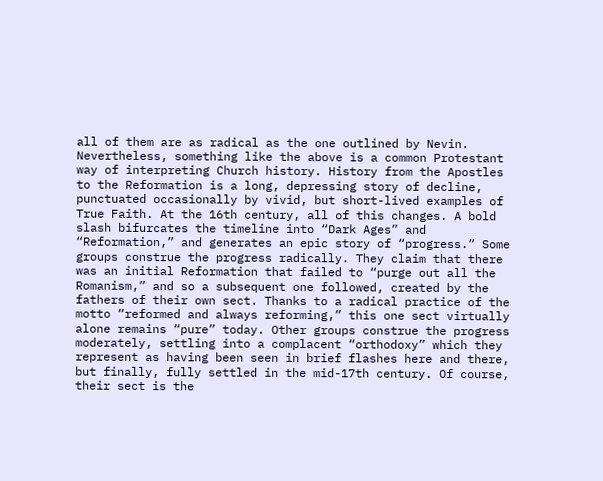all of them are as radical as the one outlined by Nevin. Nevertheless, something like the above is a common Protestant way of interpreting Church history. History from the Apostles to the Reformation is a long, depressing story of decline, punctuated occasionally by vivid, but short-lived examples of True Faith. At the 16th century, all of this changes. A bold slash bifurcates the timeline into “Dark Ages” and “Reformation,” and generates an epic story of “progress.” Some groups construe the progress radically. They claim that there was an initial Reformation that failed to “purge out all the Romanism,” and so a subsequent one followed, created by the fathers of their own sect. Thanks to a radical practice of the motto “reformed and always reforming,” this one sect virtually alone remains “pure” today. Other groups construe the progress moderately, settling into a complacent “orthodoxy” which they represent as having been seen in brief flashes here and there, but finally, fully settled in the mid-17th century. Of course, their sect is the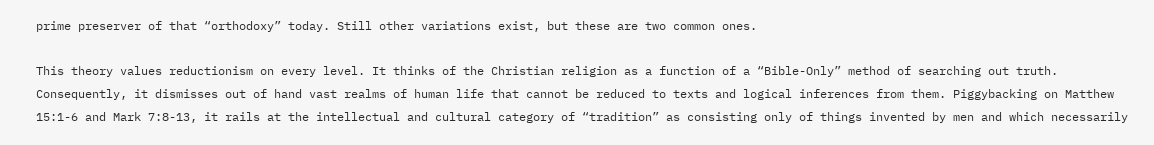prime preserver of that “orthodoxy” today. Still other variations exist, but these are two common ones.

This theory values reductionism on every level. It thinks of the Christian religion as a function of a “Bible-Only” method of searching out truth. Consequently, it dismisses out of hand vast realms of human life that cannot be reduced to texts and logical inferences from them. Piggybacking on Matthew 15:1-6 and Mark 7:8-13, it rails at the intellectual and cultural category of “tradition” as consisting only of things invented by men and which necessarily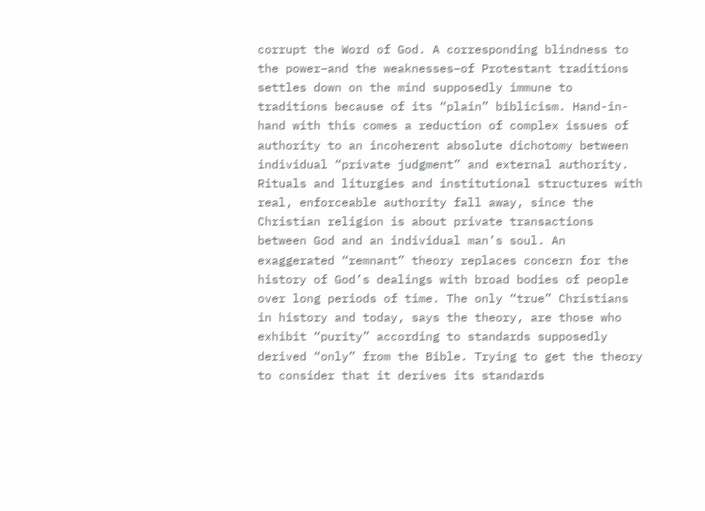corrupt the Word of God. A corresponding blindness to the power–and the weaknesses–of Protestant traditions settles down on the mind supposedly immune to traditions because of its “plain” biblicism. Hand-in-hand with this comes a reduction of complex issues of authority to an incoherent absolute dichotomy between individual “private judgment” and external authority. Rituals and liturgies and institutional structures with real, enforceable authority fall away, since the Christian religion is about private transactions between God and an individual man’s soul. An exaggerated “remnant” theory replaces concern for the history of God’s dealings with broad bodies of people over long periods of time. The only “true” Christians in history and today, says the theory, are those who exhibit “purity” according to standards supposedly derived “only” from the Bible. Trying to get the theory to consider that it derives its standards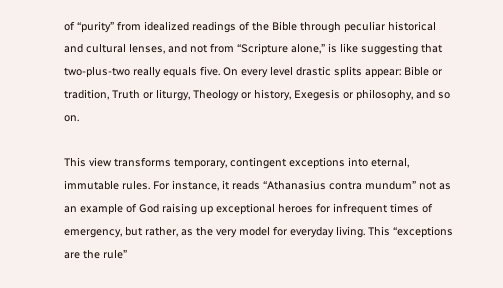of “purity” from idealized readings of the Bible through peculiar historical and cultural lenses, and not from “Scripture alone,” is like suggesting that two-plus-two really equals five. On every level drastic splits appear: Bible or tradition, Truth or liturgy, Theology or history, Exegesis or philosophy, and so on.

This view transforms temporary, contingent exceptions into eternal, immutable rules. For instance, it reads “Athanasius contra mundum” not as an example of God raising up exceptional heroes for infrequent times of emergency, but rather, as the very model for everyday living. This “exceptions are the rule”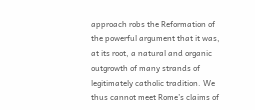approach robs the Reformation of the powerful argument that it was, at its root, a natural and organic outgrowth of many strands of legitimately catholic tradition. We thus cannot meet Rome’s claims of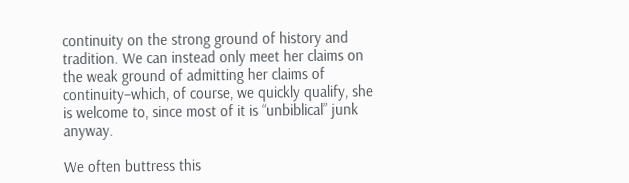continuity on the strong ground of history and tradition. We can instead only meet her claims on the weak ground of admitting her claims of continuity–which, of course, we quickly qualify, she is welcome to, since most of it is “unbiblical” junk anyway.

We often buttress this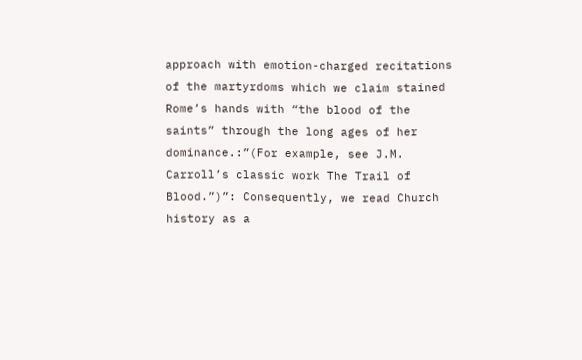approach with emotion-charged recitations of the martyrdoms which we claim stained Rome’s hands with “the blood of the saints” through the long ages of her dominance.:”(For example, see J.M. Carroll’s classic work The Trail of Blood.”)”: Consequently, we read Church history as a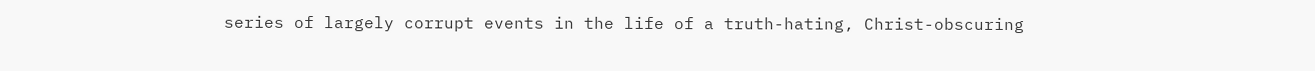series of largely corrupt events in the life of a truth-hating, Christ-obscuring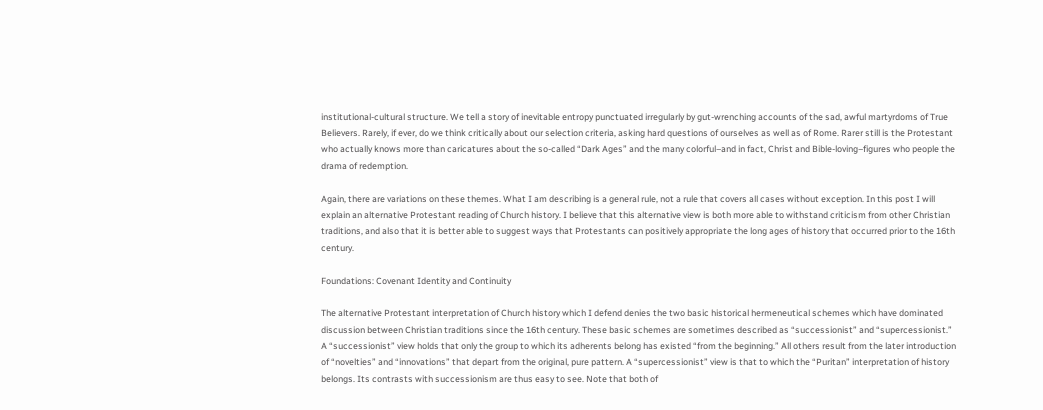institutional-cultural structure. We tell a story of inevitable entropy punctuated irregularly by gut-wrenching accounts of the sad, awful martyrdoms of True Believers. Rarely, if ever, do we think critically about our selection criteria, asking hard questions of ourselves as well as of Rome. Rarer still is the Protestant who actually knows more than caricatures about the so-called “Dark Ages” and the many colorful–and in fact, Christ and Bible-loving–figures who people the drama of redemption.

Again, there are variations on these themes. What I am describing is a general rule, not a rule that covers all cases without exception. In this post I will explain an alternative Protestant reading of Church history. I believe that this alternative view is both more able to withstand criticism from other Christian traditions, and also that it is better able to suggest ways that Protestants can positively appropriate the long ages of history that occurred prior to the 16th century.

Foundations: Covenant Identity and Continuity

The alternative Protestant interpretation of Church history which I defend denies the two basic historical hermeneutical schemes which have dominated discussion between Christian traditions since the 16th century. These basic schemes are sometimes described as “successionist” and “supercessionist.” A “successionist” view holds that only the group to which its adherents belong has existed “from the beginning.” All others result from the later introduction of “novelties” and “innovations” that depart from the original, pure pattern. A “supercessionist” view is that to which the “Puritan” interpretation of history belongs. Its contrasts with successionism are thus easy to see. Note that both of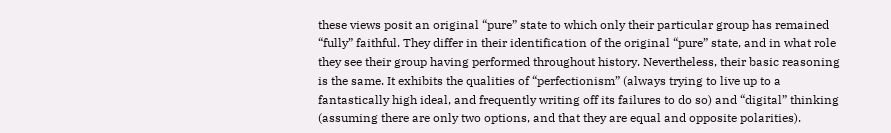these views posit an original “pure” state to which only their particular group has remained “fully” faithful. They differ in their identification of the original “pure” state, and in what role they see their group having performed throughout history. Nevertheless, their basic reasoning is the same. It exhibits the qualities of “perfectionism” (always trying to live up to a fantastically high ideal, and frequently writing off its failures to do so) and “digital” thinking (assuming there are only two options, and that they are equal and opposite polarities).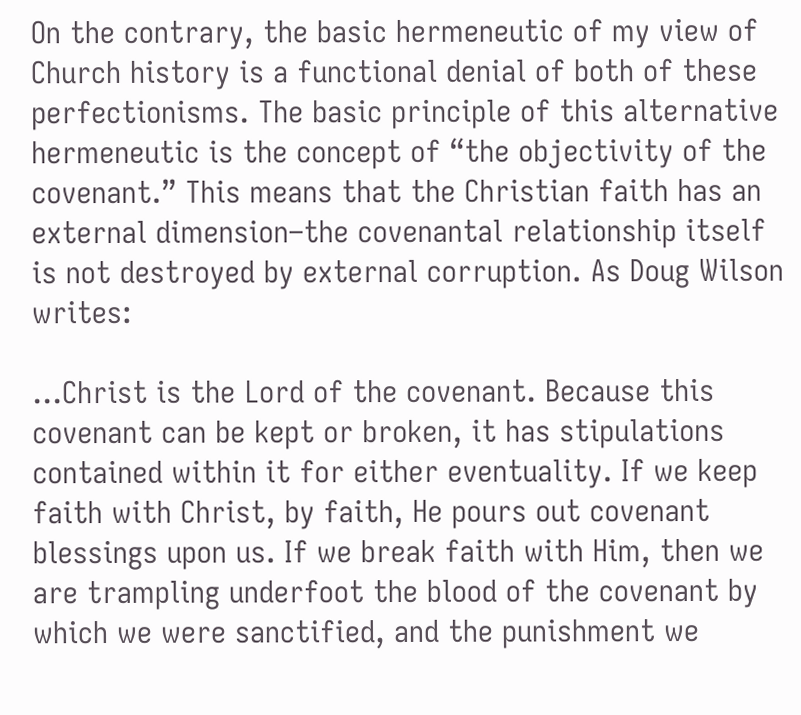On the contrary, the basic hermeneutic of my view of Church history is a functional denial of both of these perfectionisms. The basic principle of this alternative hermeneutic is the concept of “the objectivity of the covenant.” This means that the Christian faith has an external dimension–the covenantal relationship itself is not destroyed by external corruption. As Doug Wilson writes:

…Christ is the Lord of the covenant. Because this covenant can be kept or broken, it has stipulations contained within it for either eventuality. If we keep faith with Christ, by faith, He pours out covenant blessings upon us. If we break faith with Him, then we are trampling underfoot the blood of the covenant by which we were sanctified, and the punishment we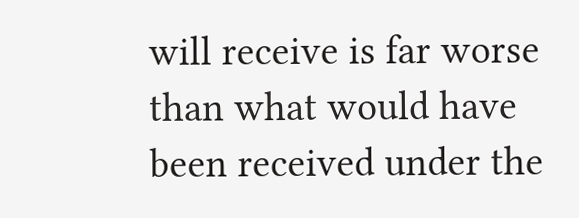will receive is far worse than what would have been received under the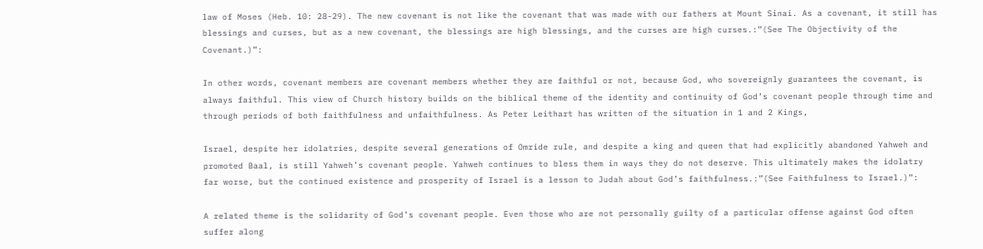law of Moses (Heb. 10: 28-29). The new covenant is not like the covenant that was made with our fathers at Mount Sinai. As a covenant, it still has blessings and curses, but as a new covenant, the blessings are high blessings, and the curses are high curses.:”(See The Objectivity of the Covenant.)”:

In other words, covenant members are covenant members whether they are faithful or not, because God, who sovereignly guarantees the covenant, is always faithful. This view of Church history builds on the biblical theme of the identity and continuity of God’s covenant people through time and through periods of both faithfulness and unfaithfulness. As Peter Leithart has written of the situation in 1 and 2 Kings,

Israel, despite her idolatries, despite several generations of Omride rule, and despite a king and queen that had explicitly abandoned Yahweh and promoted Baal, is still Yahweh’s covenant people. Yahweh continues to bless them in ways they do not deserve. This ultimately makes the idolatry far worse, but the continued existence and prosperity of Israel is a lesson to Judah about God’s faithfulness.:”(See Faithfulness to Israel.)”:

A related theme is the solidarity of God’s covenant people. Even those who are not personally guilty of a particular offense against God often suffer along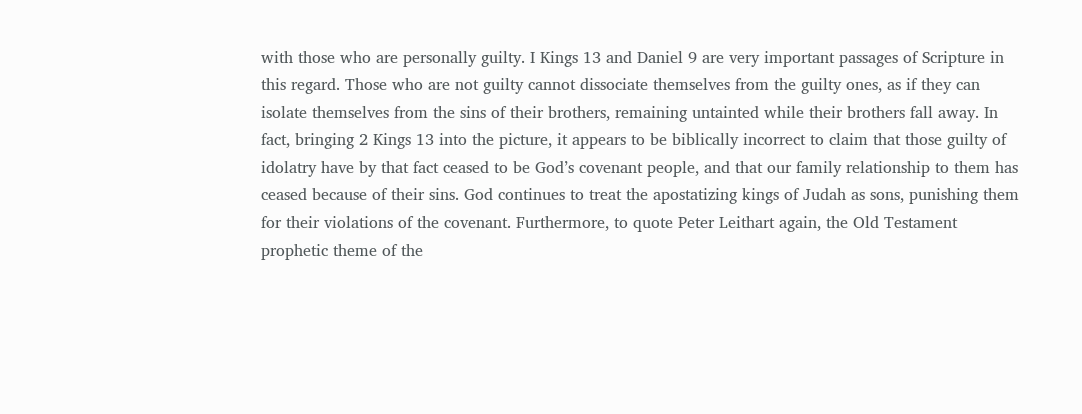with those who are personally guilty. I Kings 13 and Daniel 9 are very important passages of Scripture in this regard. Those who are not guilty cannot dissociate themselves from the guilty ones, as if they can isolate themselves from the sins of their brothers, remaining untainted while their brothers fall away. In fact, bringing 2 Kings 13 into the picture, it appears to be biblically incorrect to claim that those guilty of idolatry have by that fact ceased to be God’s covenant people, and that our family relationship to them has ceased because of their sins. God continues to treat the apostatizing kings of Judah as sons, punishing them for their violations of the covenant. Furthermore, to quote Peter Leithart again, the Old Testament prophetic theme of the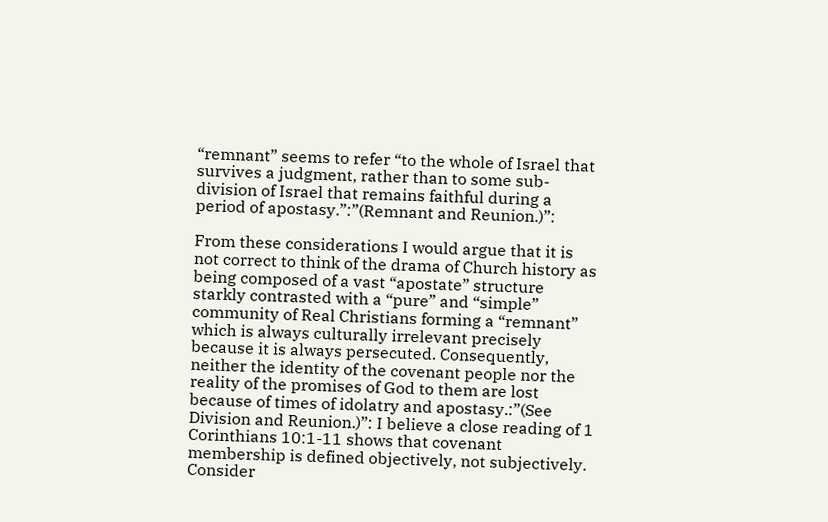“remnant” seems to refer “to the whole of Israel that survives a judgment, rather than to some sub-division of Israel that remains faithful during a period of apostasy.”:”(Remnant and Reunion.)”:

From these considerations I would argue that it is not correct to think of the drama of Church history as being composed of a vast “apostate” structure starkly contrasted with a “pure” and “simple” community of Real Christians forming a “remnant” which is always culturally irrelevant precisely because it is always persecuted. Consequently, neither the identity of the covenant people nor the reality of the promises of God to them are lost because of times of idolatry and apostasy.:”(See Division and Reunion.)”: I believe a close reading of 1 Corinthians 10:1-11 shows that covenant membership is defined objectively, not subjectively. Consider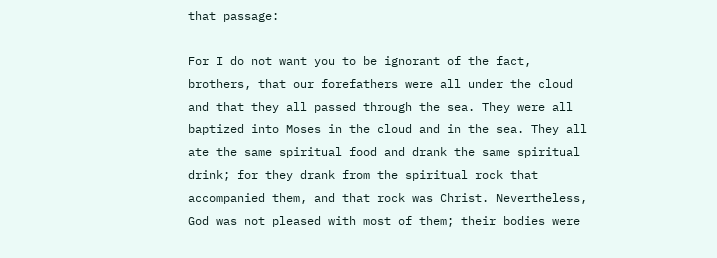that passage:

For I do not want you to be ignorant of the fact, brothers, that our forefathers were all under the cloud and that they all passed through the sea. They were all baptized into Moses in the cloud and in the sea. They all ate the same spiritual food and drank the same spiritual drink; for they drank from the spiritual rock that accompanied them, and that rock was Christ. Nevertheless, God was not pleased with most of them; their bodies were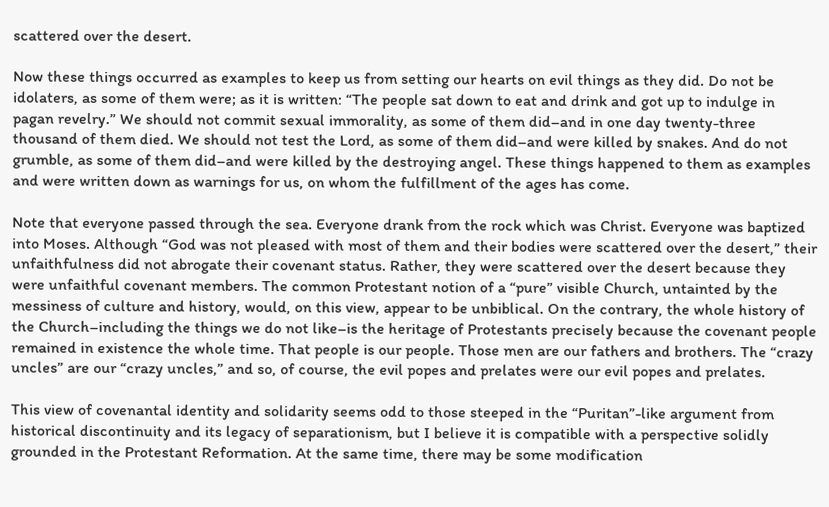scattered over the desert.

Now these things occurred as examples to keep us from setting our hearts on evil things as they did. Do not be idolaters, as some of them were; as it is written: “The people sat down to eat and drink and got up to indulge in pagan revelry.” We should not commit sexual immorality, as some of them did–and in one day twenty-three thousand of them died. We should not test the Lord, as some of them did–and were killed by snakes. And do not grumble, as some of them did–and were killed by the destroying angel. These things happened to them as examples and were written down as warnings for us, on whom the fulfillment of the ages has come.

Note that everyone passed through the sea. Everyone drank from the rock which was Christ. Everyone was baptized into Moses. Although “God was not pleased with most of them and their bodies were scattered over the desert,” their unfaithfulness did not abrogate their covenant status. Rather, they were scattered over the desert because they were unfaithful covenant members. The common Protestant notion of a “pure” visible Church, untainted by the messiness of culture and history, would, on this view, appear to be unbiblical. On the contrary, the whole history of the Church–including the things we do not like–is the heritage of Protestants precisely because the covenant people remained in existence the whole time. That people is our people. Those men are our fathers and brothers. The “crazy uncles” are our “crazy uncles,” and so, of course, the evil popes and prelates were our evil popes and prelates.

This view of covenantal identity and solidarity seems odd to those steeped in the “Puritan”-like argument from historical discontinuity and its legacy of separationism, but I believe it is compatible with a perspective solidly grounded in the Protestant Reformation. At the same time, there may be some modification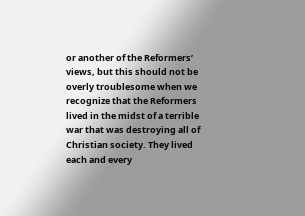or another of the Reformers’ views, but this should not be overly troublesome when we recognize that the Reformers lived in the midst of a terrible war that was destroying all of Christian society. They lived each and every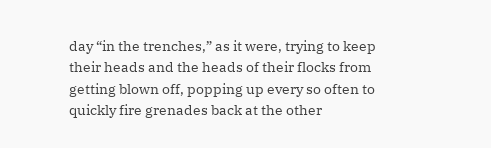day “in the trenches,” as it were, trying to keep their heads and the heads of their flocks from getting blown off, popping up every so often to quickly fire grenades back at the other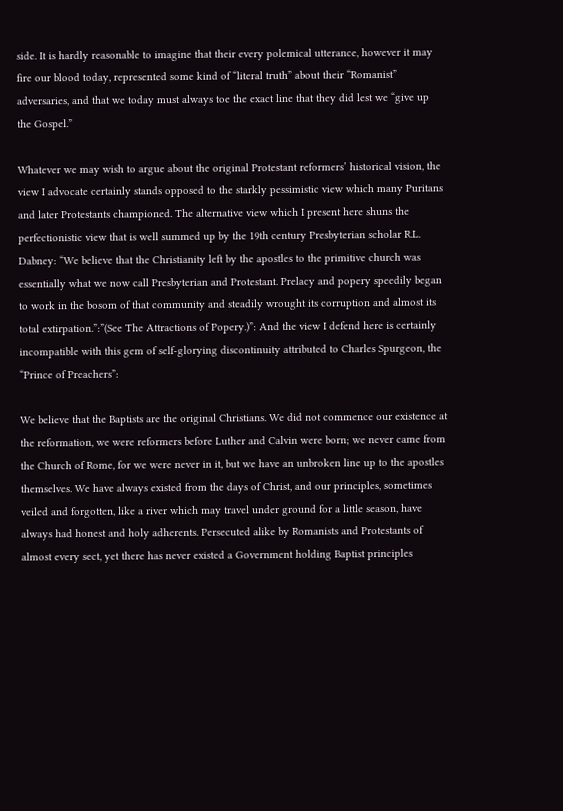side. It is hardly reasonable to imagine that their every polemical utterance, however it may fire our blood today, represented some kind of “literal truth” about their “Romanist” adversaries, and that we today must always toe the exact line that they did lest we “give up the Gospel.”

Whatever we may wish to argue about the original Protestant reformers’ historical vision, the view I advocate certainly stands opposed to the starkly pessimistic view which many Puritans and later Protestants championed. The alternative view which I present here shuns the perfectionistic view that is well summed up by the 19th century Presbyterian scholar R.L. Dabney: “We believe that the Christianity left by the apostles to the primitive church was essentially what we now call Presbyterian and Protestant. Prelacy and popery speedily began to work in the bosom of that community and steadily wrought its corruption and almost its total extirpation.”:”(See The Attractions of Popery.)”: And the view I defend here is certainly incompatible with this gem of self-glorying discontinuity attributed to Charles Spurgeon, the “Prince of Preachers”:

We believe that the Baptists are the original Christians. We did not commence our existence at the reformation, we were reformers before Luther and Calvin were born; we never came from the Church of Rome, for we were never in it, but we have an unbroken line up to the apostles themselves. We have always existed from the days of Christ, and our principles, sometimes veiled and forgotten, like a river which may travel under ground for a little season, have always had honest and holy adherents. Persecuted alike by Romanists and Protestants of almost every sect, yet there has never existed a Government holding Baptist principles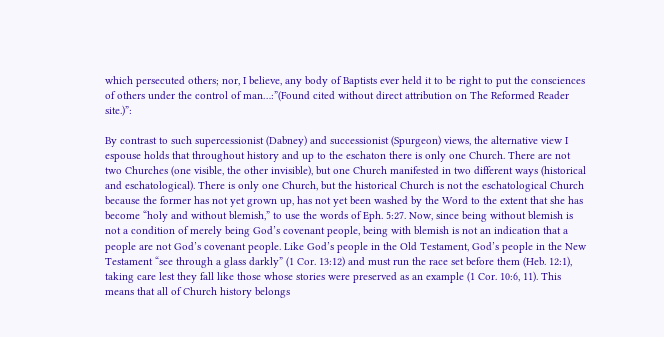which persecuted others; nor, I believe, any body of Baptists ever held it to be right to put the consciences of others under the control of man…:”(Found cited without direct attribution on The Reformed Reader site.)”:

By contrast to such supercessionist (Dabney) and successionist (Spurgeon) views, the alternative view I espouse holds that throughout history and up to the eschaton there is only one Church. There are not two Churches (one visible, the other invisible), but one Church manifested in two different ways (historical and eschatological). There is only one Church, but the historical Church is not the eschatological Church because the former has not yet grown up, has not yet been washed by the Word to the extent that she has become “holy and without blemish,” to use the words of Eph. 5:27. Now, since being without blemish is not a condition of merely being God’s covenant people, being with blemish is not an indication that a people are not God’s covenant people. Like God’s people in the Old Testament, God’s people in the New Testament “see through a glass darkly” (1 Cor. 13:12) and must run the race set before them (Heb. 12:1), taking care lest they fall like those whose stories were preserved as an example (1 Cor. 10:6, 11). This means that all of Church history belongs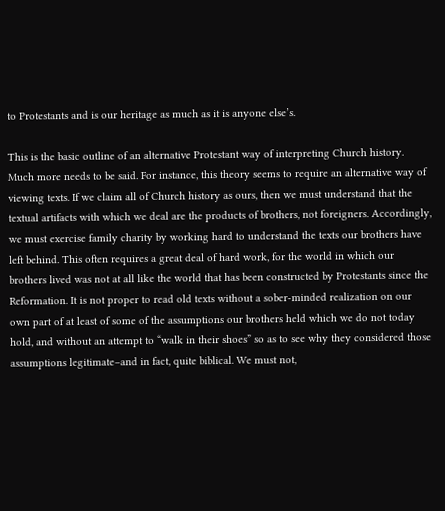to Protestants and is our heritage as much as it is anyone else’s.

This is the basic outline of an alternative Protestant way of interpreting Church history. Much more needs to be said. For instance, this theory seems to require an alternative way of viewing texts. If we claim all of Church history as ours, then we must understand that the textual artifacts with which we deal are the products of brothers, not foreigners. Accordingly, we must exercise family charity by working hard to understand the texts our brothers have left behind. This often requires a great deal of hard work, for the world in which our brothers lived was not at all like the world that has been constructed by Protestants since the Reformation. It is not proper to read old texts without a sober-minded realization on our own part of at least of some of the assumptions our brothers held which we do not today hold, and without an attempt to “walk in their shoes” so as to see why they considered those assumptions legitimate–and in fact, quite biblical. We must not,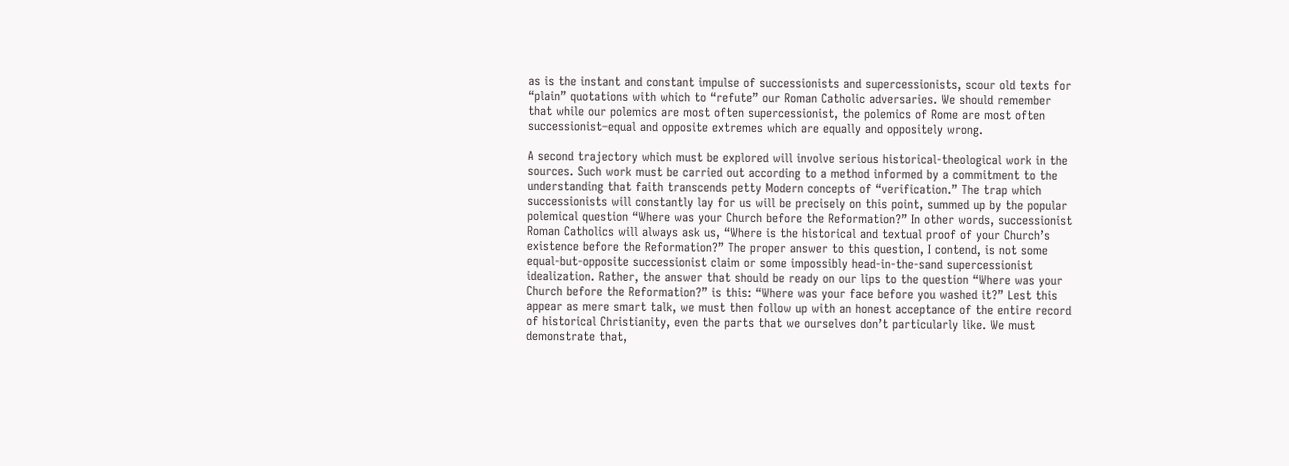as is the instant and constant impulse of successionists and supercessionists, scour old texts for “plain” quotations with which to “refute” our Roman Catholic adversaries. We should remember that while our polemics are most often supercessionist, the polemics of Rome are most often successionist–equal and opposite extremes which are equally and oppositely wrong.

A second trajectory which must be explored will involve serious historical-theological work in the sources. Such work must be carried out according to a method informed by a commitment to the understanding that faith transcends petty Modern concepts of “verification.” The trap which successionists will constantly lay for us will be precisely on this point, summed up by the popular polemical question “Where was your Church before the Reformation?” In other words, successionist Roman Catholics will always ask us, “Where is the historical and textual proof of your Church’s existence before the Reformation?” The proper answer to this question, I contend, is not some equal-but-opposite successionist claim or some impossibly head-in-the-sand supercessionist idealization. Rather, the answer that should be ready on our lips to the question “Where was your Church before the Reformation?” is this: “Where was your face before you washed it?” Lest this appear as mere smart talk, we must then follow up with an honest acceptance of the entire record of historical Christianity, even the parts that we ourselves don’t particularly like. We must demonstrate that,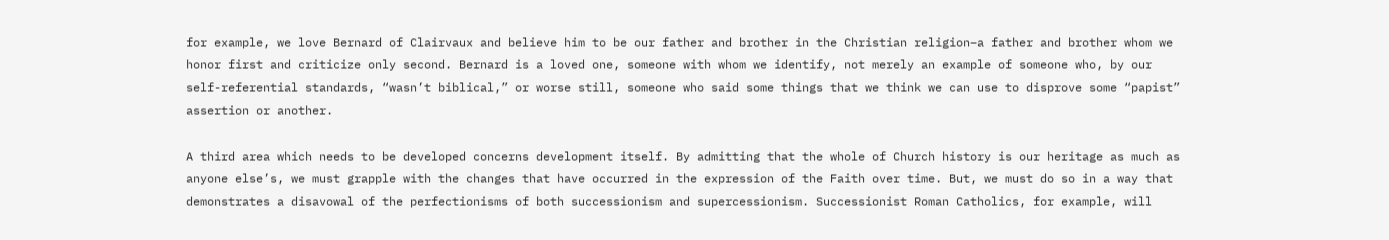for example, we love Bernard of Clairvaux and believe him to be our father and brother in the Christian religion–a father and brother whom we honor first and criticize only second. Bernard is a loved one, someone with whom we identify, not merely an example of someone who, by our self-referential standards, “wasn’t biblical,” or worse still, someone who said some things that we think we can use to disprove some “papist” assertion or another.

A third area which needs to be developed concerns development itself. By admitting that the whole of Church history is our heritage as much as anyone else’s, we must grapple with the changes that have occurred in the expression of the Faith over time. But, we must do so in a way that demonstrates a disavowal of the perfectionisms of both successionism and supercessionism. Successionist Roman Catholics, for example, will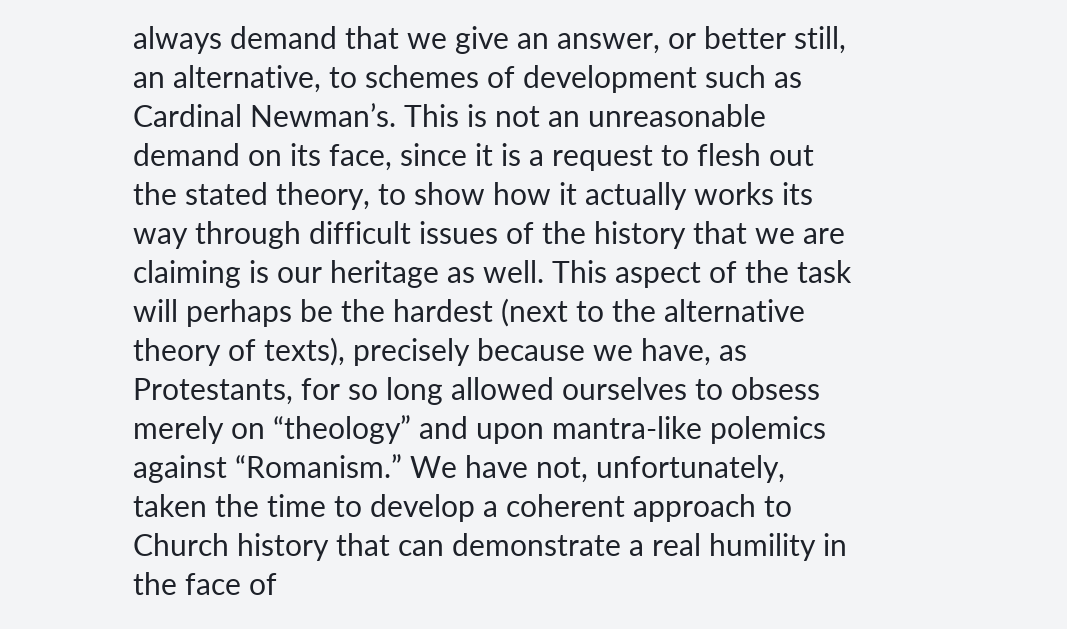always demand that we give an answer, or better still, an alternative, to schemes of development such as Cardinal Newman’s. This is not an unreasonable demand on its face, since it is a request to flesh out the stated theory, to show how it actually works its way through difficult issues of the history that we are claiming is our heritage as well. This aspect of the task will perhaps be the hardest (next to the alternative theory of texts), precisely because we have, as Protestants, for so long allowed ourselves to obsess merely on “theology” and upon mantra-like polemics against “Romanism.” We have not, unfortunately, taken the time to develop a coherent approach to Church history that can demonstrate a real humility in the face of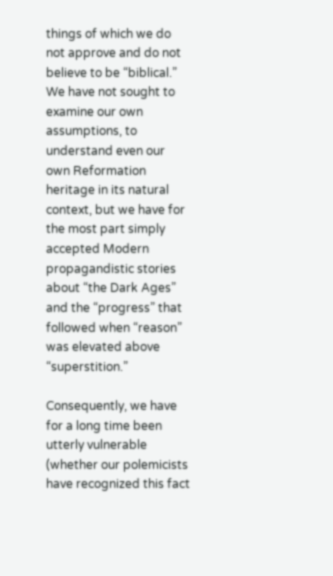things of which we do not approve and do not believe to be “biblical.” We have not sought to examine our own assumptions, to understand even our own Reformation heritage in its natural context, but we have for the most part simply accepted Modern propagandistic stories about “the Dark Ages” and the “progress” that followed when “reason” was elevated above “superstition.”

Consequently, we have for a long time been utterly vulnerable (whether our polemicists have recognized this fact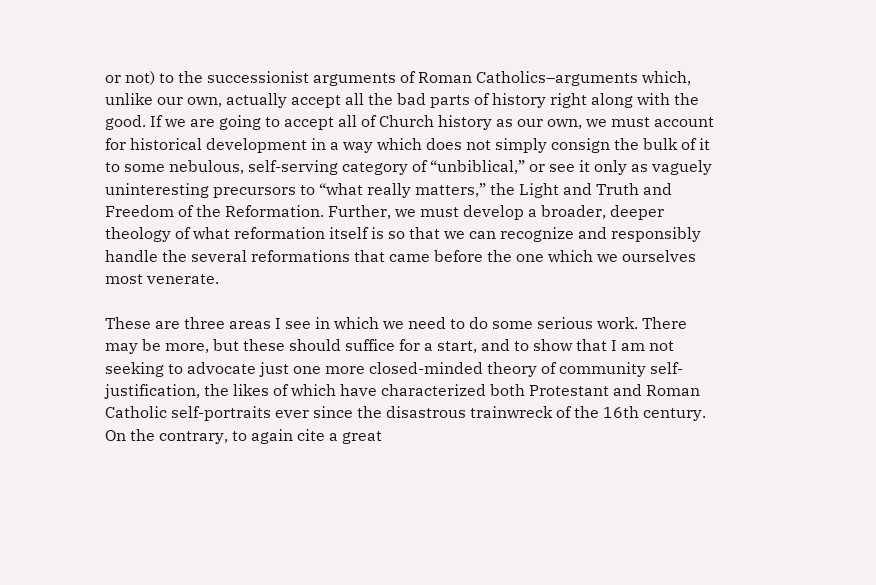or not) to the successionist arguments of Roman Catholics–arguments which, unlike our own, actually accept all the bad parts of history right along with the good. If we are going to accept all of Church history as our own, we must account for historical development in a way which does not simply consign the bulk of it to some nebulous, self-serving category of “unbiblical,” or see it only as vaguely uninteresting precursors to “what really matters,” the Light and Truth and Freedom of the Reformation. Further, we must develop a broader, deeper theology of what reformation itself is so that we can recognize and responsibly handle the several reformations that came before the one which we ourselves most venerate.

These are three areas I see in which we need to do some serious work. There may be more, but these should suffice for a start, and to show that I am not seeking to advocate just one more closed-minded theory of community self-justification, the likes of which have characterized both Protestant and Roman Catholic self-portraits ever since the disastrous trainwreck of the 16th century. On the contrary, to again cite a great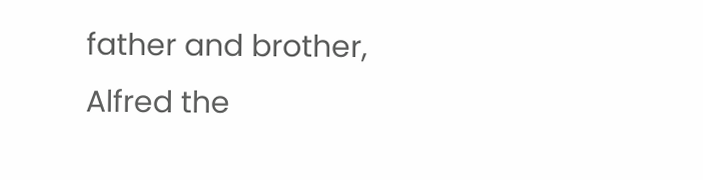father and brother, Alfred the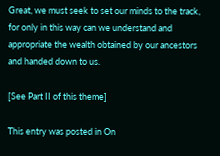Great, we must seek to set our minds to the track, for only in this way can we understand and appropriate the wealth obtained by our ancestors and handed down to us.

[See Part II of this theme]

This entry was posted in On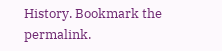History. Bookmark the permalink.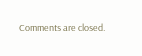Comments are closed.